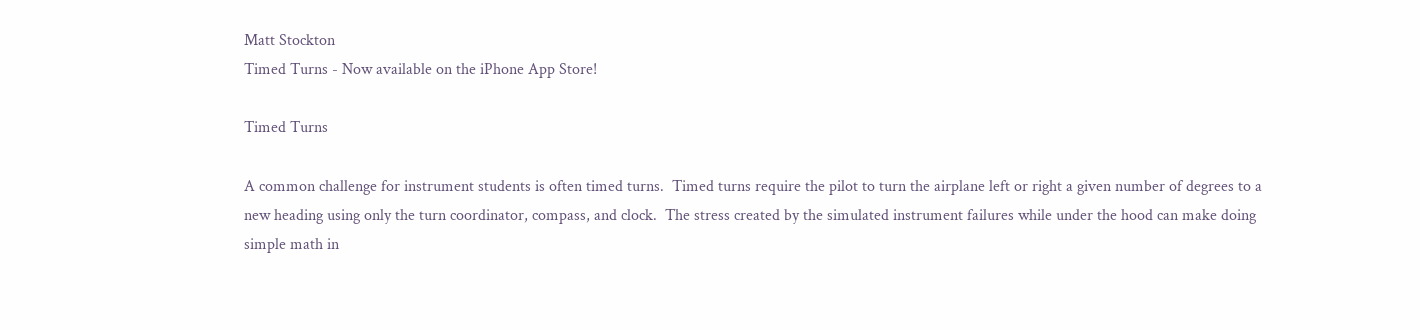Matt Stockton
Timed Turns - Now available on the iPhone App Store!

Timed Turns

A common challenge for instrument students is often timed turns.  Timed turns require the pilot to turn the airplane left or right a given number of degrees to a new heading using only the turn coordinator, compass, and clock.  The stress created by the simulated instrument failures while under the hood can make doing simple math in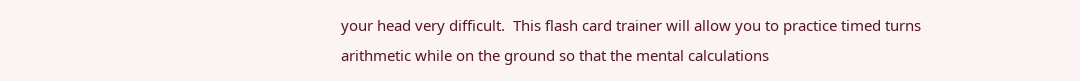your head very difficult.  This flash card trainer will allow you to practice timed turns arithmetic while on the ground so that the mental calculations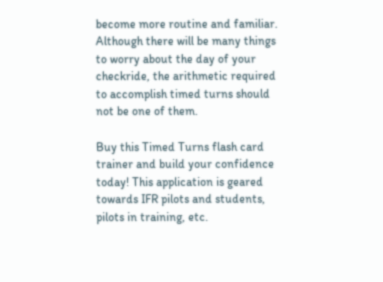become more routine and familiar.  Although there will be many things to worry about the day of your checkride, the arithmetic required to accomplish timed turns should not be one of them.

Buy this Timed Turns flash card trainer and build your confidence today! This application is geared towards IFR pilots and students, pilots in training, etc.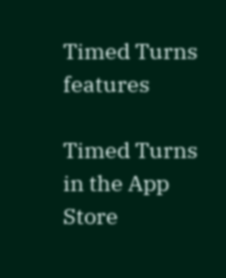Timed Turns features

Timed Turns in the App Store